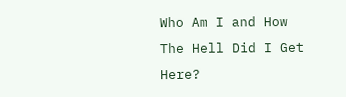Who Am I and How The Hell Did I Get Here?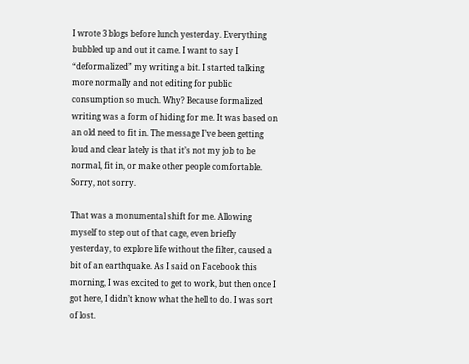I wrote 3 blogs before lunch yesterday. Everything bubbled up and out it came. I want to say I “deformalized” my writing a bit. I started talking more normally and not editing for public consumption so much. Why? Because formalized writing was a form of hiding for me. It was based on an old need to fit in. The message I’ve been getting loud and clear lately is that it’s not my job to be normal, fit in, or make other people comfortable. Sorry, not sorry.

That was a monumental shift for me. Allowing myself to step out of that cage, even briefly yesterday, to explore life without the filter, caused a bit of an earthquake. As I said on Facebook this morning, I was excited to get to work, but then once I got here, I didn’t know what the hell to do. I was sort of lost.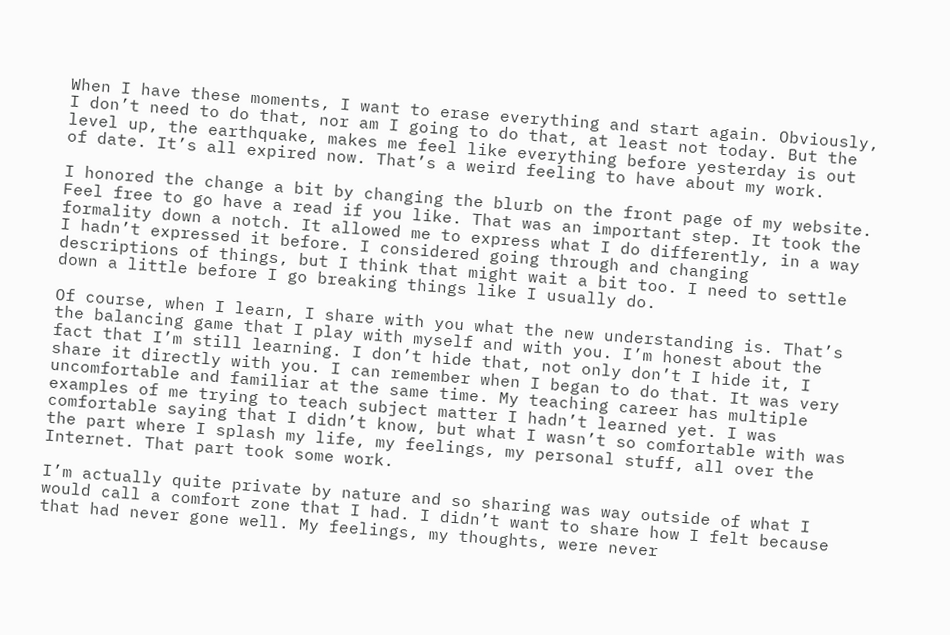When I have these moments, I want to erase everything and start again. Obviously, I don’t need to do that, nor am I going to do that, at least not today. But the level up, the earthquake, makes me feel like everything before yesterday is out of date. It’s all expired now. That’s a weird feeling to have about my work.

I honored the change a bit by changing the blurb on the front page of my website. Feel free to go have a read if you like. That was an important step. It took the formality down a notch. It allowed me to express what I do differently, in a way I hadn’t expressed it before. I considered going through and changing descriptions of things, but I think that might wait a bit too. I need to settle down a little before I go breaking things like I usually do.

Of course, when I learn, I share with you what the new understanding is. That’s the balancing game that I play with myself and with you. I’m honest about the fact that I’m still learning. I don’t hide that, not only don’t I hide it, I share it directly with you. I can remember when I began to do that. It was very uncomfortable and familiar at the same time. My teaching career has multiple examples of me trying to teach subject matter I hadn’t learned yet. I was comfortable saying that I didn’t know, but what I wasn’t so comfortable with was the part where I splash my life, my feelings, my personal stuff, all over the Internet. That part took some work.

I’m actually quite private by nature and so sharing was way outside of what I would call a comfort zone that I had. I didn’t want to share how I felt because that had never gone well. My feelings, my thoughts, were never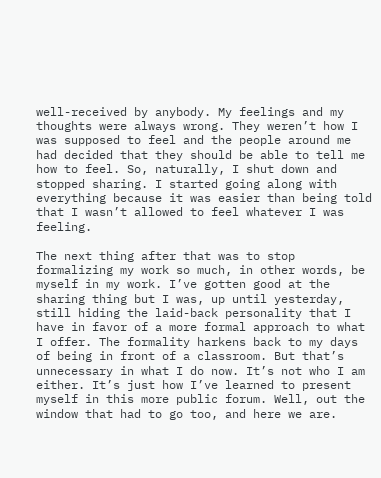well-received by anybody. My feelings and my thoughts were always wrong. They weren’t how I was supposed to feel and the people around me had decided that they should be able to tell me how to feel. So, naturally, I shut down and stopped sharing. I started going along with everything because it was easier than being told that I wasn’t allowed to feel whatever I was feeling.

The next thing after that was to stop formalizing my work so much, in other words, be myself in my work. I’ve gotten good at the sharing thing but I was, up until yesterday, still hiding the laid-back personality that I have in favor of a more formal approach to what I offer. The formality harkens back to my days of being in front of a classroom. But that’s unnecessary in what I do now. It’s not who I am either. It’s just how I’ve learned to present myself in this more public forum. Well, out the window that had to go too, and here we are.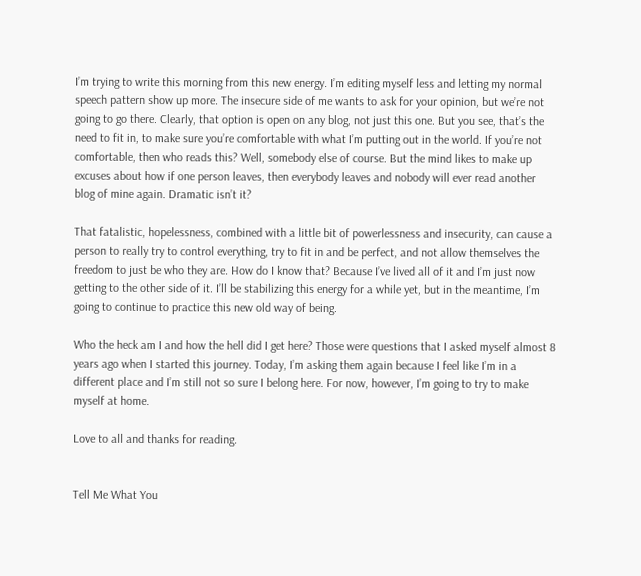I’m trying to write this morning from this new energy. I’m editing myself less and letting my normal speech pattern show up more. The insecure side of me wants to ask for your opinion, but we’re not going to go there. Clearly, that option is open on any blog, not just this one. But you see, that’s the need to fit in, to make sure you’re comfortable with what I’m putting out in the world. If you’re not comfortable, then who reads this? Well, somebody else of course. But the mind likes to make up excuses about how if one person leaves, then everybody leaves and nobody will ever read another blog of mine again. Dramatic isn’t it?

That fatalistic, hopelessness, combined with a little bit of powerlessness and insecurity, can cause a person to really try to control everything, try to fit in and be perfect, and not allow themselves the freedom to just be who they are. How do I know that? Because I’ve lived all of it and I’m just now getting to the other side of it. I’ll be stabilizing this energy for a while yet, but in the meantime, I’m going to continue to practice this new old way of being.

Who the heck am I and how the hell did I get here? Those were questions that I asked myself almost 8 years ago when I started this journey. Today, I’m asking them again because I feel like I’m in a different place and I’m still not so sure I belong here. For now, however, I’m going to try to make myself at home.

Love to all and thanks for reading.


Tell Me What You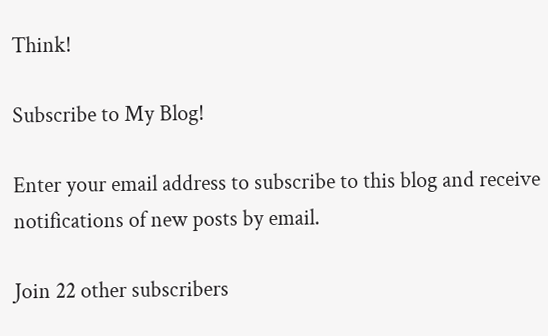Think!

Subscribe to My Blog!

Enter your email address to subscribe to this blog and receive notifications of new posts by email.

Join 22 other subscribers